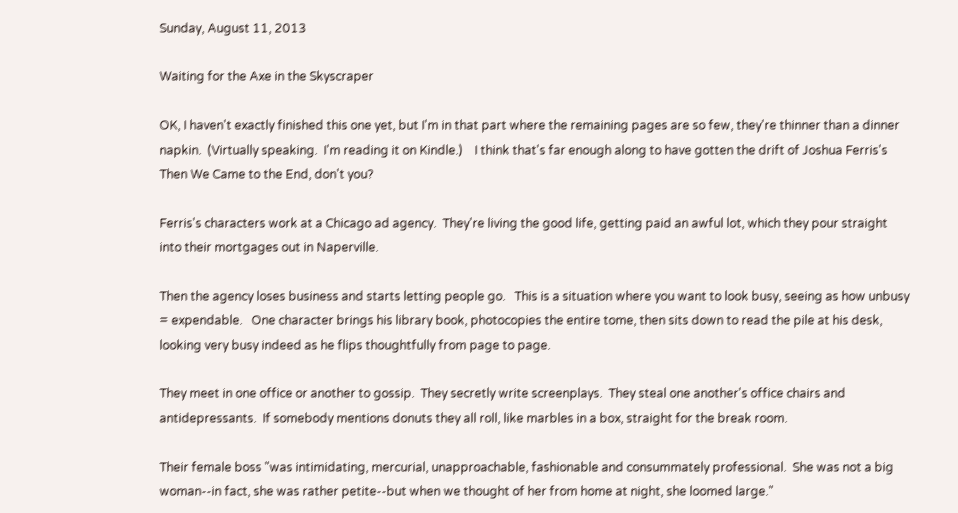Sunday, August 11, 2013

Waiting for the Axe in the Skyscraper

OK, I haven't exactly finished this one yet, but I'm in that part where the remaining pages are so few, they're thinner than a dinner napkin.  (Virtually speaking.  I'm reading it on Kindle.)    I think that's far enough along to have gotten the drift of Joshua Ferris's Then We Came to the End, don't you?

Ferris's characters work at a Chicago ad agency.  They're living the good life, getting paid an awful lot, which they pour straight into their mortgages out in Naperville.

Then the agency loses business and starts letting people go.   This is a situation where you want to look busy, seeing as how unbusy = expendable.   One character brings his library book, photocopies the entire tome, then sits down to read the pile at his desk, looking very busy indeed as he flips thoughtfully from page to page.

They meet in one office or another to gossip.  They secretly write screenplays.  They steal one another's office chairs and antidepressants.  If somebody mentions donuts they all roll, like marbles in a box, straight for the break room.

Their female boss "was intimidating, mercurial, unapproachable, fashionable and consummately professional.  She was not a big woman--in fact, she was rather petite--but when we thought of her from home at night, she loomed large."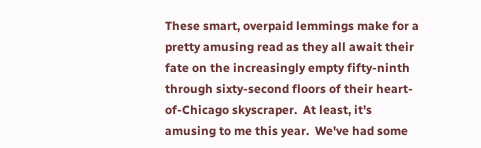These smart, overpaid lemmings make for a pretty amusing read as they all await their fate on the increasingly empty fifty-ninth through sixty-second floors of their heart-of-Chicago skyscraper.  At least, it's amusing to me this year.  We've had some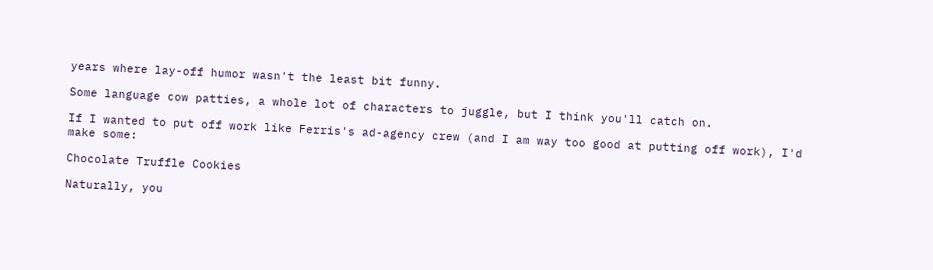years where lay-off humor wasn't the least bit funny.

Some language cow patties, a whole lot of characters to juggle, but I think you'll catch on.

If I wanted to put off work like Ferris's ad-agency crew (and I am way too good at putting off work), I'd make some:

Chocolate Truffle Cookies

Naturally, you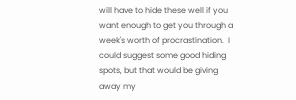will have to hide these well if you want enough to get you through a week's worth of procrastination.  I could suggest some good hiding spots, but that would be giving away my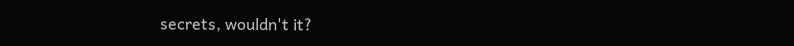secrets, wouldn't it?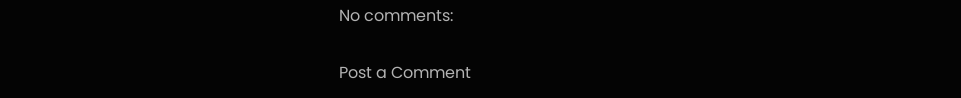No comments:

Post a Comment